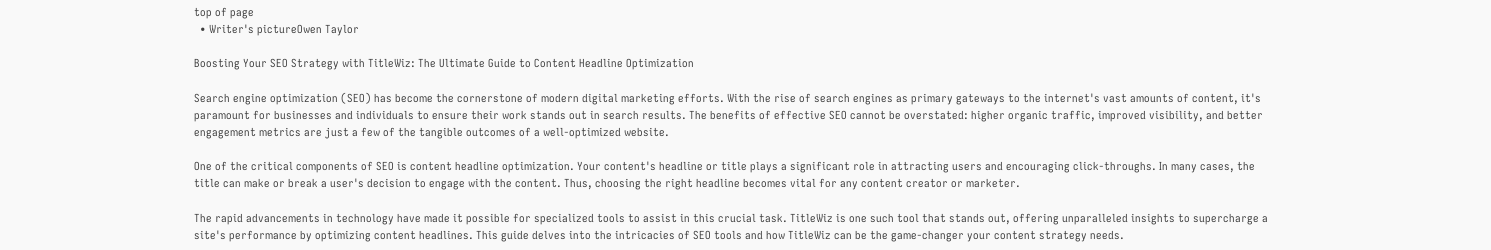top of page
  • Writer's pictureOwen Taylor

Boosting Your SEO Strategy with TitleWiz: The Ultimate Guide to Content Headline Optimization

Search engine optimization (SEO) has become the cornerstone of modern digital marketing efforts. With the rise of search engines as primary gateways to the internet's vast amounts of content, it's paramount for businesses and individuals to ensure their work stands out in search results. The benefits of effective SEO cannot be overstated: higher organic traffic, improved visibility, and better engagement metrics are just a few of the tangible outcomes of a well-optimized website.

One of the critical components of SEO is content headline optimization. Your content's headline or title plays a significant role in attracting users and encouraging click-throughs. In many cases, the title can make or break a user's decision to engage with the content. Thus, choosing the right headline becomes vital for any content creator or marketer.

The rapid advancements in technology have made it possible for specialized tools to assist in this crucial task. TitleWiz is one such tool that stands out, offering unparalleled insights to supercharge a site's performance by optimizing content headlines. This guide delves into the intricacies of SEO tools and how TitleWiz can be the game-changer your content strategy needs.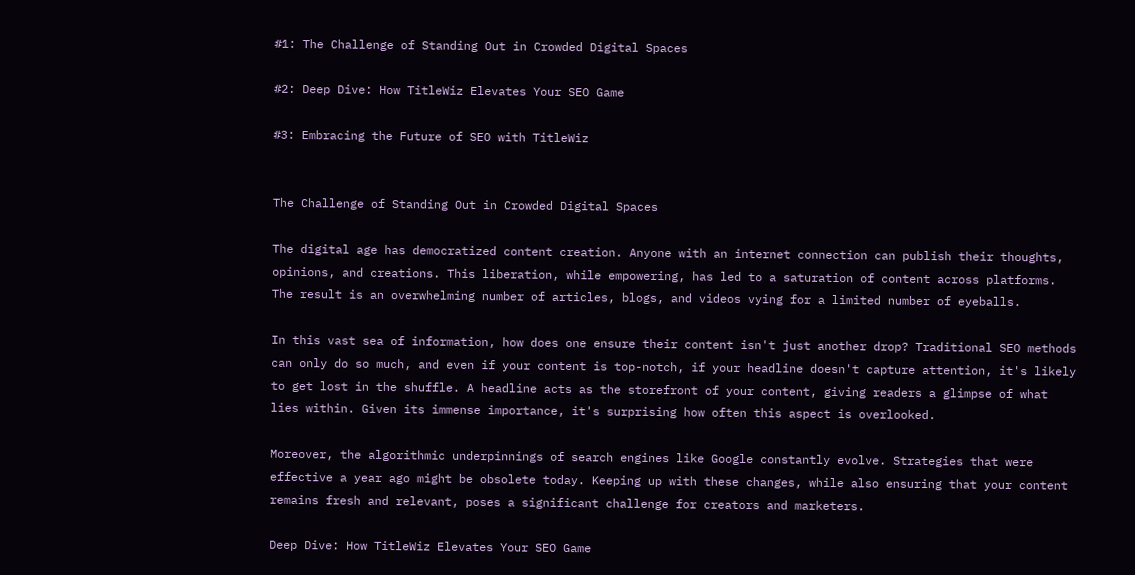#1: The Challenge of Standing Out in Crowded Digital Spaces

#2: Deep Dive: How TitleWiz Elevates Your SEO Game

#3: Embracing the Future of SEO with TitleWiz


The Challenge of Standing Out in Crowded Digital Spaces

The digital age has democratized content creation. Anyone with an internet connection can publish their thoughts, opinions, and creations. This liberation, while empowering, has led to a saturation of content across platforms. The result is an overwhelming number of articles, blogs, and videos vying for a limited number of eyeballs.

In this vast sea of information, how does one ensure their content isn't just another drop? Traditional SEO methods can only do so much, and even if your content is top-notch, if your headline doesn't capture attention, it's likely to get lost in the shuffle. A headline acts as the storefront of your content, giving readers a glimpse of what lies within. Given its immense importance, it's surprising how often this aspect is overlooked.

Moreover, the algorithmic underpinnings of search engines like Google constantly evolve. Strategies that were effective a year ago might be obsolete today. Keeping up with these changes, while also ensuring that your content remains fresh and relevant, poses a significant challenge for creators and marketers.

Deep Dive: How TitleWiz Elevates Your SEO Game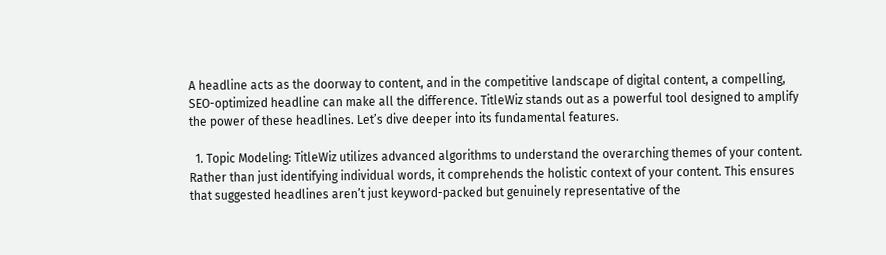A headline acts as the doorway to content, and in the competitive landscape of digital content, a compelling, SEO-optimized headline can make all the difference. TitleWiz stands out as a powerful tool designed to amplify the power of these headlines. Let’s dive deeper into its fundamental features.

  1. Topic Modeling: TitleWiz utilizes advanced algorithms to understand the overarching themes of your content. Rather than just identifying individual words, it comprehends the holistic context of your content. This ensures that suggested headlines aren’t just keyword-packed but genuinely representative of the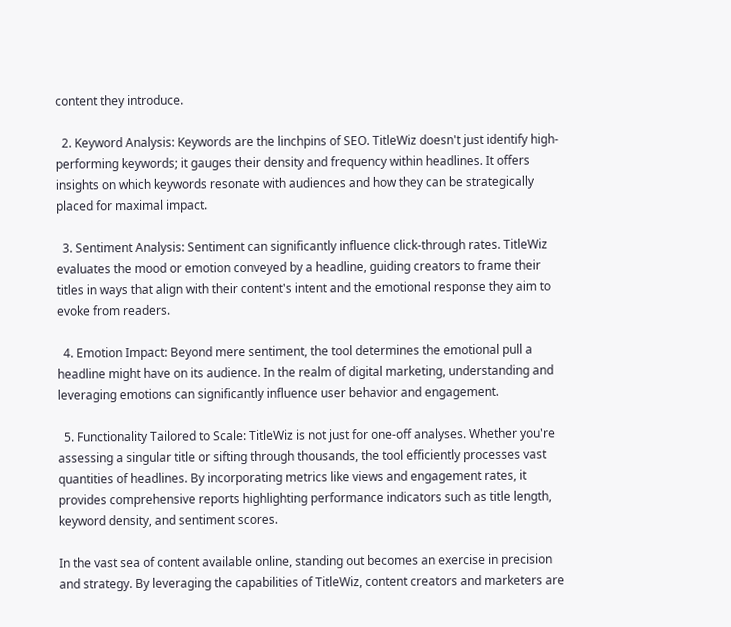content they introduce.

  2. Keyword Analysis: Keywords are the linchpins of SEO. TitleWiz doesn't just identify high-performing keywords; it gauges their density and frequency within headlines. It offers insights on which keywords resonate with audiences and how they can be strategically placed for maximal impact.

  3. Sentiment Analysis: Sentiment can significantly influence click-through rates. TitleWiz evaluates the mood or emotion conveyed by a headline, guiding creators to frame their titles in ways that align with their content's intent and the emotional response they aim to evoke from readers.

  4. Emotion Impact: Beyond mere sentiment, the tool determines the emotional pull a headline might have on its audience. In the realm of digital marketing, understanding and leveraging emotions can significantly influence user behavior and engagement.

  5. Functionality Tailored to Scale: TitleWiz is not just for one-off analyses. Whether you're assessing a singular title or sifting through thousands, the tool efficiently processes vast quantities of headlines. By incorporating metrics like views and engagement rates, it provides comprehensive reports highlighting performance indicators such as title length, keyword density, and sentiment scores.

In the vast sea of content available online, standing out becomes an exercise in precision and strategy. By leveraging the capabilities of TitleWiz, content creators and marketers are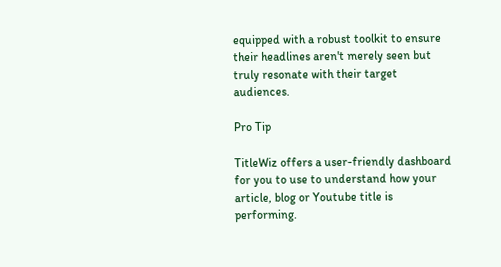equipped with a robust toolkit to ensure their headlines aren't merely seen but truly resonate with their target audiences.

Pro Tip

TitleWiz offers a user-friendly dashboard for you to use to understand how your article, blog or Youtube title is performing.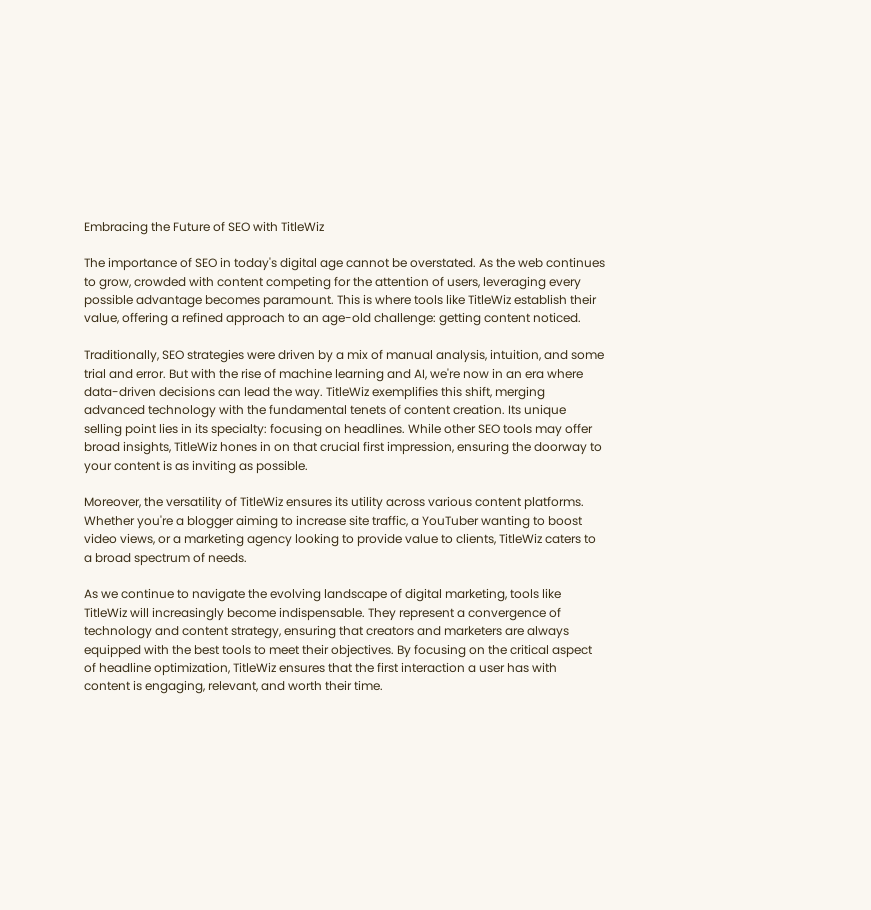Embracing the Future of SEO with TitleWiz

The importance of SEO in today's digital age cannot be overstated. As the web continues to grow, crowded with content competing for the attention of users, leveraging every possible advantage becomes paramount. This is where tools like TitleWiz establish their value, offering a refined approach to an age-old challenge: getting content noticed.

Traditionally, SEO strategies were driven by a mix of manual analysis, intuition, and some trial and error. But with the rise of machine learning and AI, we're now in an era where data-driven decisions can lead the way. TitleWiz exemplifies this shift, merging advanced technology with the fundamental tenets of content creation. Its unique selling point lies in its specialty: focusing on headlines. While other SEO tools may offer broad insights, TitleWiz hones in on that crucial first impression, ensuring the doorway to your content is as inviting as possible.

Moreover, the versatility of TitleWiz ensures its utility across various content platforms. Whether you're a blogger aiming to increase site traffic, a YouTuber wanting to boost video views, or a marketing agency looking to provide value to clients, TitleWiz caters to a broad spectrum of needs.

As we continue to navigate the evolving landscape of digital marketing, tools like TitleWiz will increasingly become indispensable. They represent a convergence of technology and content strategy, ensuring that creators and marketers are always equipped with the best tools to meet their objectives. By focusing on the critical aspect of headline optimization, TitleWiz ensures that the first interaction a user has with content is engaging, relevant, and worth their time.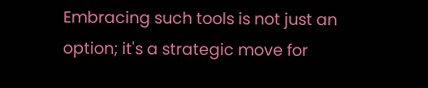Embracing such tools is not just an option; it's a strategic move for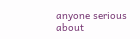anyone serious about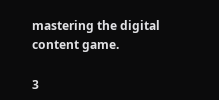mastering the digital content game.

3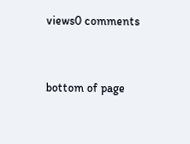views0 comments


bottom of page